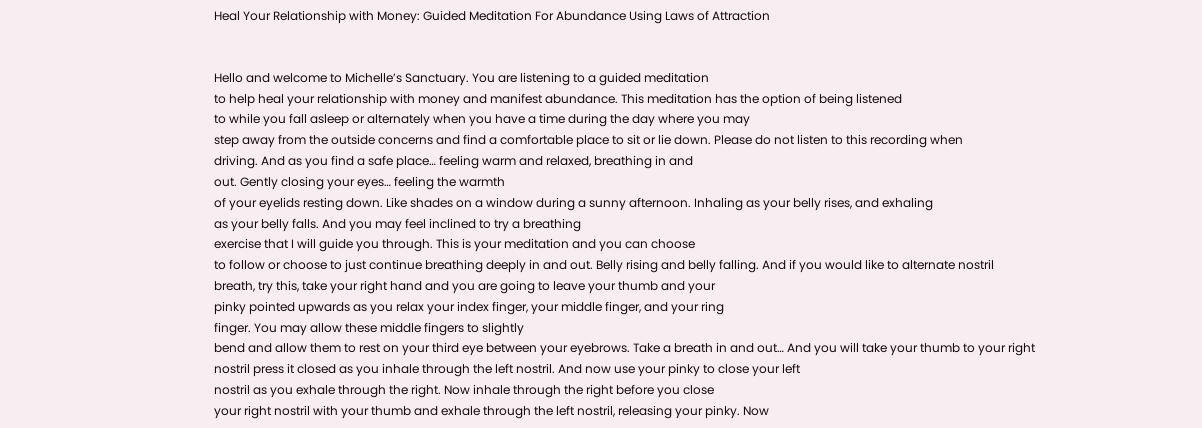Heal Your Relationship with Money: Guided Meditation For Abundance Using Laws of Attraction


Hello and welcome to Michelle’s Sanctuary. You are listening to a guided meditation
to help heal your relationship with money and manifest abundance. This meditation has the option of being listened
to while you fall asleep or alternately when you have a time during the day where you may
step away from the outside concerns and find a comfortable place to sit or lie down. Please do not listen to this recording when
driving. And as you find a safe place… feeling warm and relaxed, breathing in and
out. Gently closing your eyes… feeling the warmth
of your eyelids resting down. Like shades on a window during a sunny afternoon. Inhaling as your belly rises, and exhaling
as your belly falls. And you may feel inclined to try a breathing
exercise that I will guide you through. This is your meditation and you can choose
to follow or choose to just continue breathing deeply in and out. Belly rising and belly falling. And if you would like to alternate nostril
breath, try this, take your right hand and you are going to leave your thumb and your
pinky pointed upwards as you relax your index finger, your middle finger, and your ring
finger. You may allow these middle fingers to slightly
bend and allow them to rest on your third eye between your eyebrows. Take a breath in and out… And you will take your thumb to your right
nostril press it closed as you inhale through the left nostril. And now use your pinky to close your left
nostril as you exhale through the right. Now inhale through the right before you close
your right nostril with your thumb and exhale through the left nostril, releasing your pinky. Now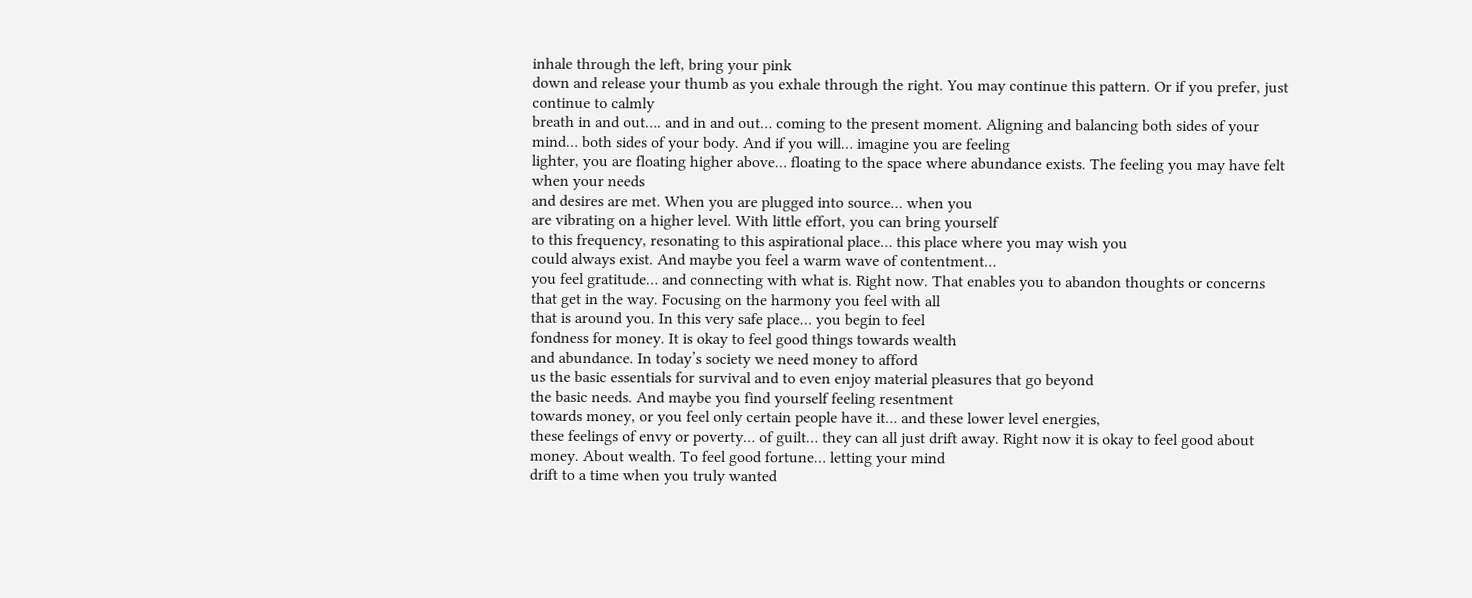inhale through the left, bring your pink
down and release your thumb as you exhale through the right. You may continue this pattern. Or if you prefer, just continue to calmly
breath in and out…. and in and out… coming to the present moment. Aligning and balancing both sides of your
mind… both sides of your body. And if you will… imagine you are feeling
lighter, you are floating higher above… floating to the space where abundance exists. The feeling you may have felt when your needs
and desires are met. When you are plugged into source… when you
are vibrating on a higher level. With little effort, you can bring yourself
to this frequency, resonating to this aspirational place… this place where you may wish you
could always exist. And maybe you feel a warm wave of contentment…
you feel gratitude… and connecting with what is. Right now. That enables you to abandon thoughts or concerns
that get in the way. Focusing on the harmony you feel with all
that is around you. In this very safe place… you begin to feel
fondness for money. It is okay to feel good things towards wealth
and abundance. In today’s society we need money to afford
us the basic essentials for survival and to even enjoy material pleasures that go beyond
the basic needs. And maybe you find yourself feeling resentment
towards money, or you feel only certain people have it… and these lower level energies,
these feelings of envy or poverty… of guilt… they can all just drift away. Right now it is okay to feel good about money. About wealth. To feel good fortune… letting your mind
drift to a time when you truly wanted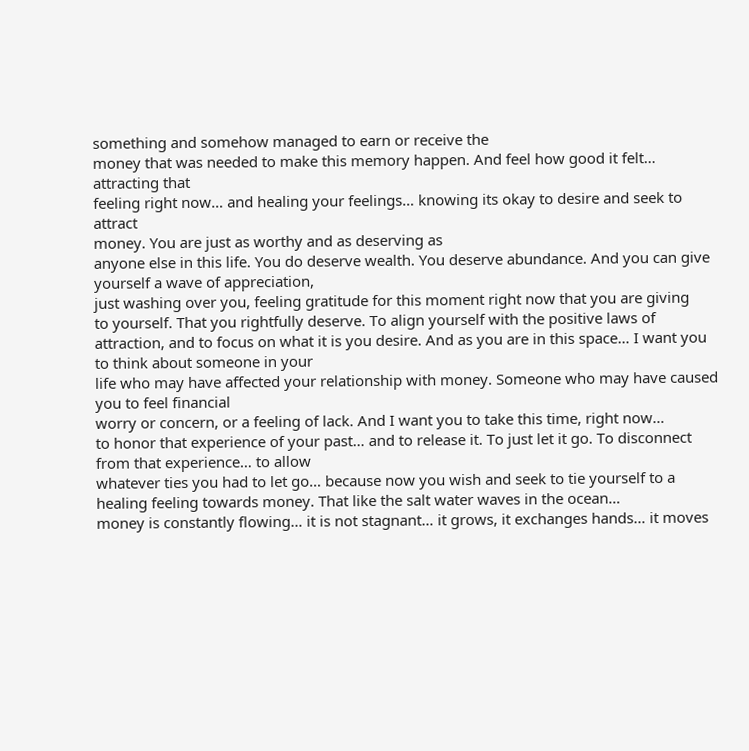something and somehow managed to earn or receive the
money that was needed to make this memory happen. And feel how good it felt… attracting that
feeling right now… and healing your feelings… knowing its okay to desire and seek to attract
money. You are just as worthy and as deserving as
anyone else in this life. You do deserve wealth. You deserve abundance. And you can give yourself a wave of appreciation,
just washing over you, feeling gratitude for this moment right now that you are giving
to yourself. That you rightfully deserve. To align yourself with the positive laws of
attraction, and to focus on what it is you desire. And as you are in this space… I want you to think about someone in your
life who may have affected your relationship with money. Someone who may have caused you to feel financial
worry or concern, or a feeling of lack. And I want you to take this time, right now…
to honor that experience of your past… and to release it. To just let it go. To disconnect from that experience… to allow
whatever ties you had to let go… because now you wish and seek to tie yourself to a
healing feeling towards money. That like the salt water waves in the ocean…
money is constantly flowing… it is not stagnant… it grows, it exchanges hands… it moves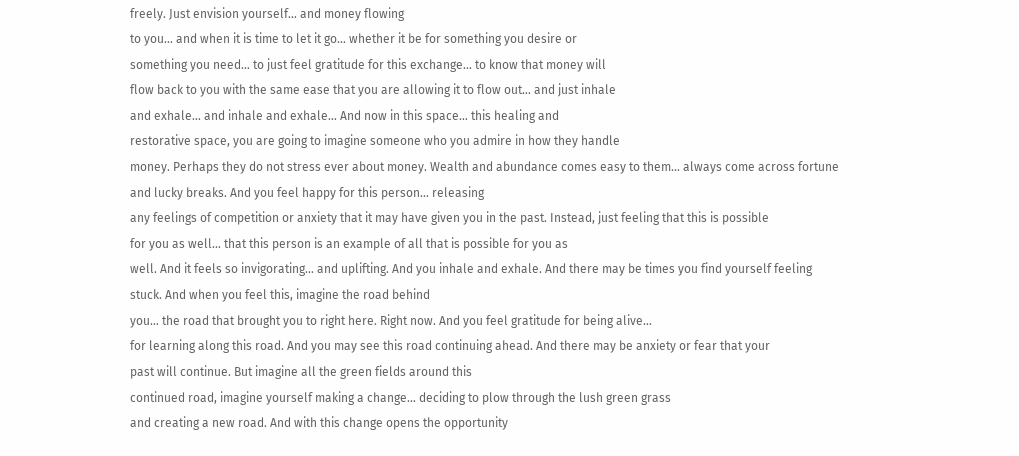freely. Just envision yourself… and money flowing
to you… and when it is time to let it go… whether it be for something you desire or
something you need… to just feel gratitude for this exchange… to know that money will
flow back to you with the same ease that you are allowing it to flow out… and just inhale
and exhale… and inhale and exhale… And now in this space… this healing and
restorative space, you are going to imagine someone who you admire in how they handle
money. Perhaps they do not stress ever about money. Wealth and abundance comes easy to them… always come across fortune and lucky breaks. And you feel happy for this person… releasing
any feelings of competition or anxiety that it may have given you in the past. Instead, just feeling that this is possible
for you as well… that this person is an example of all that is possible for you as
well. And it feels so invigorating… and uplifting. And you inhale and exhale. And there may be times you find yourself feeling
stuck. And when you feel this, imagine the road behind
you… the road that brought you to right here. Right now. And you feel gratitude for being alive…
for learning along this road. And you may see this road continuing ahead. And there may be anxiety or fear that your
past will continue. But imagine all the green fields around this
continued road, imagine yourself making a change… deciding to plow through the lush green grass
and creating a new road. And with this change opens the opportunity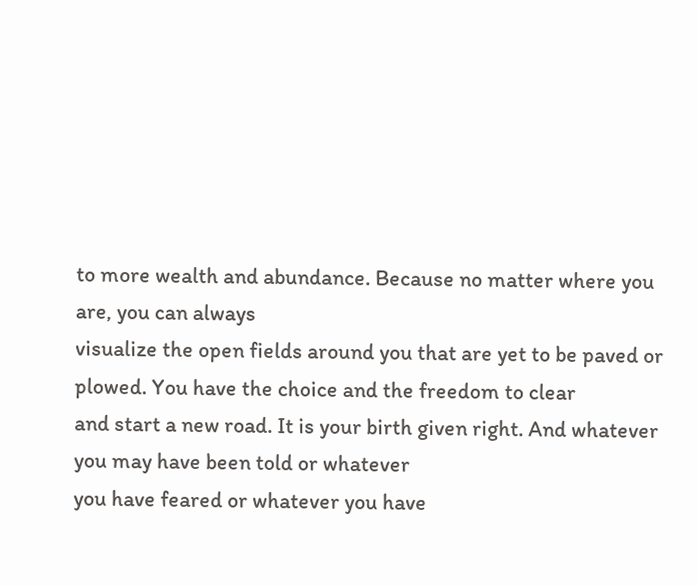to more wealth and abundance. Because no matter where you are, you can always
visualize the open fields around you that are yet to be paved or plowed. You have the choice and the freedom to clear
and start a new road. It is your birth given right. And whatever you may have been told or whatever
you have feared or whatever you have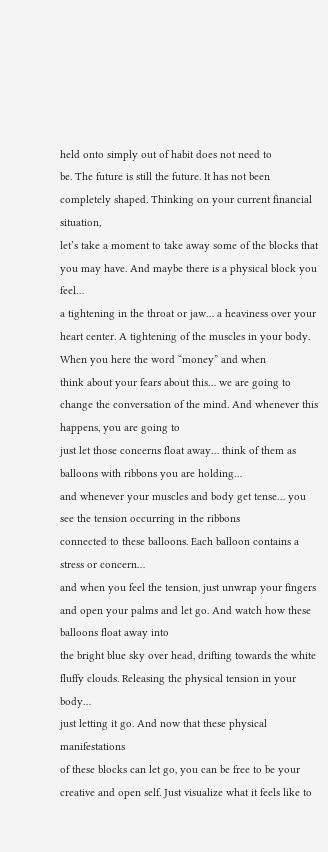held onto simply out of habit does not need to
be. The future is still the future. It has not been completely shaped. Thinking on your current financial situation,
let’s take a moment to take away some of the blocks that you may have. And maybe there is a physical block you feel…
a tightening in the throat or jaw… a heaviness over your heart center. A tightening of the muscles in your body. When you here the word “money” and when
think about your fears about this… we are going to change the conversation of the mind. And whenever this happens, you are going to
just let those concerns float away… think of them as balloons with ribbons you are holding…
and whenever your muscles and body get tense… you see the tension occurring in the ribbons
connected to these balloons. Each balloon contains a stress or concern…
and when you feel the tension, just unwrap your fingers and open your palms and let go. And watch how these balloons float away into
the bright blue sky over head, drifting towards the white fluffy clouds. Releasing the physical tension in your body…
just letting it go. And now that these physical manifestations
of these blocks can let go, you can be free to be your creative and open self. Just visualize what it feels like to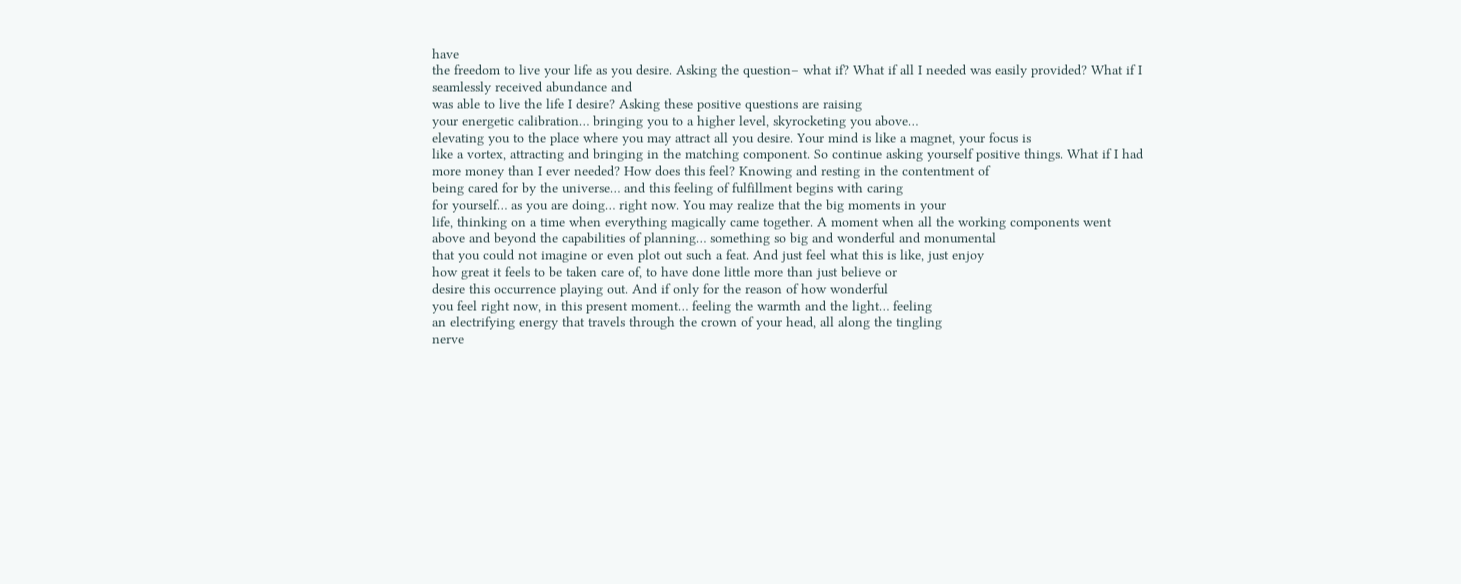have
the freedom to live your life as you desire. Asking the question– what if? What if all I needed was easily provided? What if I seamlessly received abundance and
was able to live the life I desire? Asking these positive questions are raising
your energetic calibration… bringing you to a higher level, skyrocketing you above…
elevating you to the place where you may attract all you desire. Your mind is like a magnet, your focus is
like a vortex, attracting and bringing in the matching component. So continue asking yourself positive things. What if I had more money than I ever needed? How does this feel? Knowing and resting in the contentment of
being cared for by the universe… and this feeling of fulfillment begins with caring
for yourself… as you are doing… right now. You may realize that the big moments in your
life, thinking on a time when everything magically came together. A moment when all the working components went
above and beyond the capabilities of planning… something so big and wonderful and monumental
that you could not imagine or even plot out such a feat. And just feel what this is like, just enjoy
how great it feels to be taken care of, to have done little more than just believe or
desire this occurrence playing out. And if only for the reason of how wonderful
you feel right now, in this present moment… feeling the warmth and the light… feeling
an electrifying energy that travels through the crown of your head, all along the tingling
nerve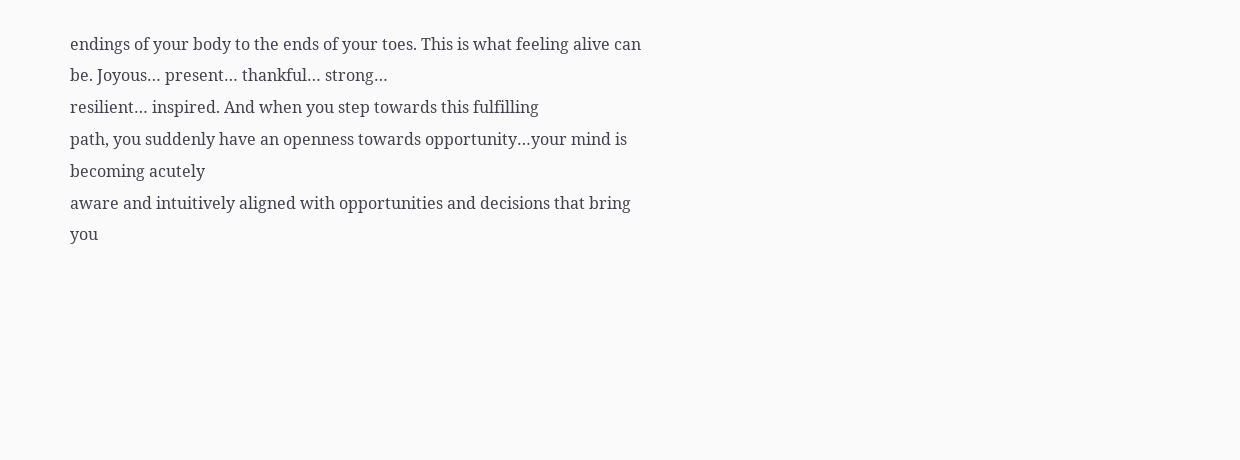endings of your body to the ends of your toes. This is what feeling alive can be. Joyous… present… thankful… strong…
resilient… inspired. And when you step towards this fulfilling
path, you suddenly have an openness towards opportunity…your mind is becoming acutely
aware and intuitively aligned with opportunities and decisions that bring you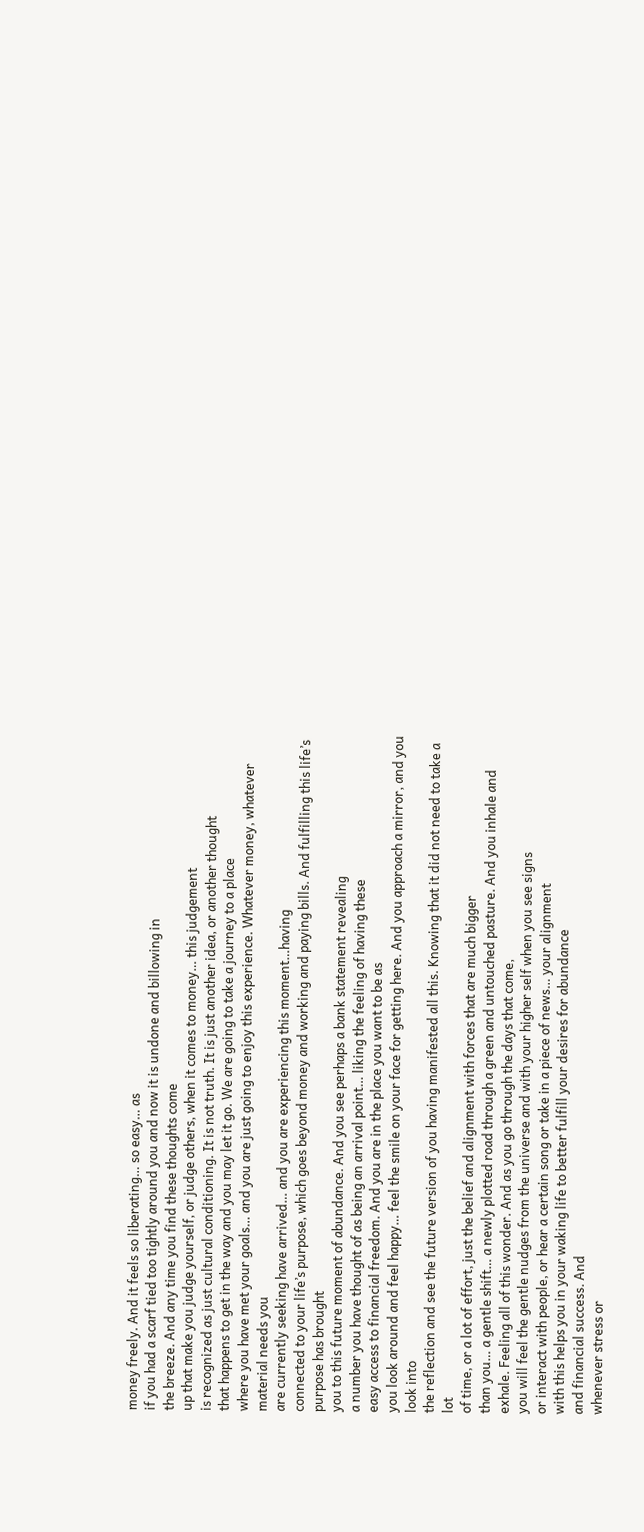money freely. And it feels so liberating… so easy… as
if you had a scarf tied too tightly around you and now it is undone and billowing in
the breeze. And any time you find these thoughts come
up that make you judge yourself, or judge others, when it comes to money… this judgement
is recognized as just cultural conditioning. It is not truth. It is just another idea, or another thought
that happens to get in the way and you may let it go. We are going to take a journey to a place
where you have met your goals… and you are just going to enjoy this experience. Whatever money, whatever material needs you
are currently seeking have arrived… and you are experiencing this moment…having
connected to your life’s purpose, which goes beyond money and working and paying bills. And fulfilling this life’s purpose has brought
you to this future moment of abundance. And you see perhaps a bank statement revealing
a number you have thought of as being an arrival point… liking the feeling of having these
easy access to financial freedom. And you are in the place you want to be as
you look around and feel happy… feel the smile on your face for getting here. And you approach a mirror, and you look into
the reflection and see the future version of you having manifested all this. Knowing that it did not need to take a lot
of time, or a lot of effort, just the belief and alignment with forces that are much bigger
than you… a gentle shift… a newly plotted road through a green and untouched pasture. And you inhale and exhale. Feeling all of this wonder. And as you go through the days that come,
you will feel the gentle nudges from the universe and with your higher self when you see signs
or interact with people, or hear a certain song or take in a piece of news… your alignment
with this helps you in your waking life to better fulfill your desires for abundance
and financial success. And
whenever stress or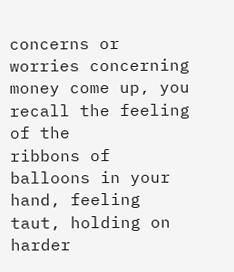concerns or worries concerning money come up, you recall the feeling of the
ribbons of balloons in your hand, feeling taut, holding on harder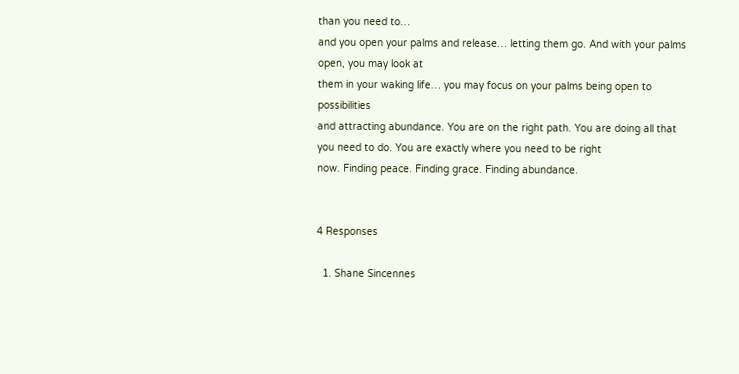than you need to…
and you open your palms and release… letting them go. And with your palms open, you may look at
them in your waking life… you may focus on your palms being open to possibilities
and attracting abundance. You are on the right path. You are doing all that you need to do. You are exactly where you need to be right
now. Finding peace. Finding grace. Finding abundance.


4 Responses

  1. Shane Sincennes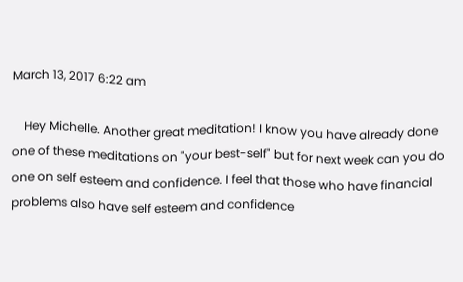March 13, 2017 6:22 am

    Hey Michelle. Another great meditation! I know you have already done one of these meditations on "your best-self" but for next week can you do one on self esteem and confidence. I feel that those who have financial problems also have self esteem and confidence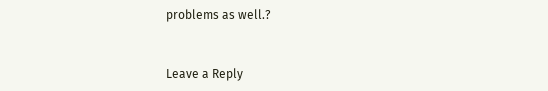problems as well.?


Leave a Reply